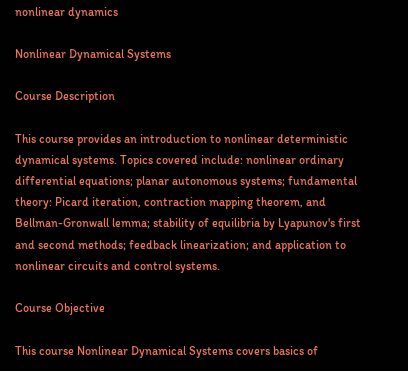nonlinear dynamics

Nonlinear Dynamical Systems

Course Description

This course provides an introduction to nonlinear deterministic dynamical systems. Topics covered include: nonlinear ordinary differential equations; planar autonomous systems; fundamental theory: Picard iteration, contraction mapping theorem, and Bellman-Gronwall lemma; stability of equilibria by Lyapunov's first and second methods; feedback linearization; and application to nonlinear circuits and control systems.

Course Objective

This course Nonlinear Dynamical Systems covers basics of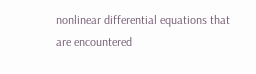nonlinear differential equations that are encountered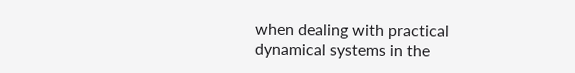when dealing with practical dynamical systems in the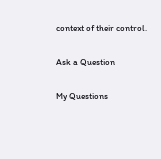context of their control.

Ask a Question

My Questions